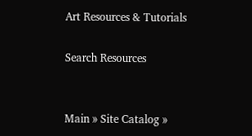Art Resources & Tutorials

Search Resources


Main » Site Catalog »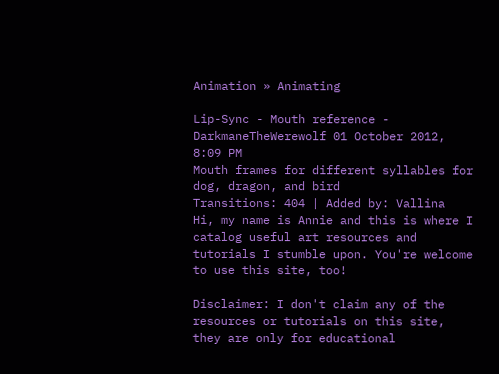Animation » Animating

Lip-Sync - Mouth reference - DarkmaneTheWerewolf 01 October 2012, 8:09 PM
Mouth frames for different syllables for dog, dragon, and bird
Transitions: 404 | Added by: Vallina
Hi, my name is Annie and this is where I catalog useful art resources and tutorials I stumble upon. You're welcome to use this site, too!

Disclaimer: I don't claim any of the resources or tutorials on this site, they are only for educational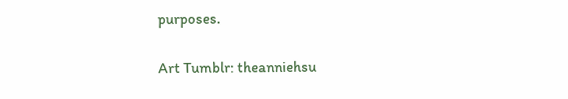purposes.

Art Tumblr: theanniehsu